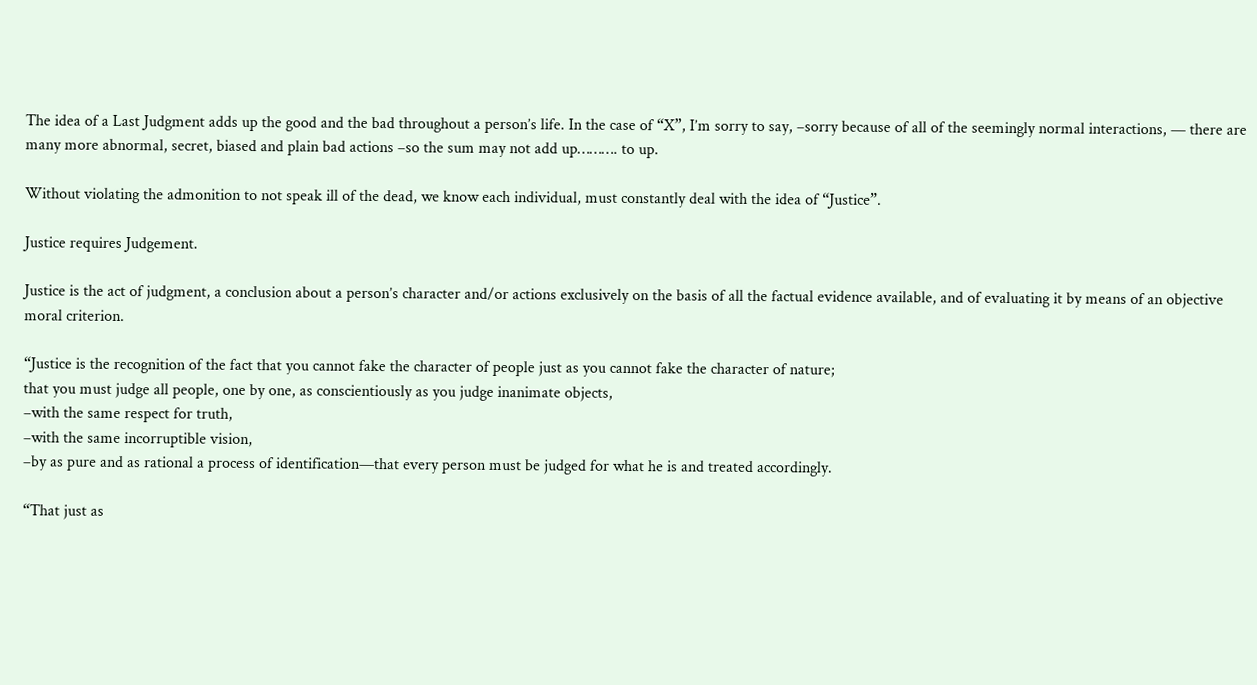The idea of a Last Judgment adds up the good and the bad throughout a person’s life. In the case of “X”, I’m sorry to say, –sorry because of all of the seemingly normal interactions, — there are many more abnormal, secret, biased and plain bad actions –so the sum may not add up………. to up.

Without violating the admonition to not speak ill of the dead, we know each individual, must constantly deal with the idea of “Justice”.

Justice requires Judgement.

Justice is the act of judgment, a conclusion about a person’s character and/or actions exclusively on the basis of all the factual evidence available, and of evaluating it by means of an objective moral criterion.

“Justice is the recognition of the fact that you cannot fake the character of people just as you cannot fake the character of nature;
that you must judge all people, one by one, as conscientiously as you judge inanimate objects,
–with the same respect for truth,
–with the same incorruptible vision,
–by as pure and as rational a process of identification—that every person must be judged for what he is and treated accordingly.

“That just as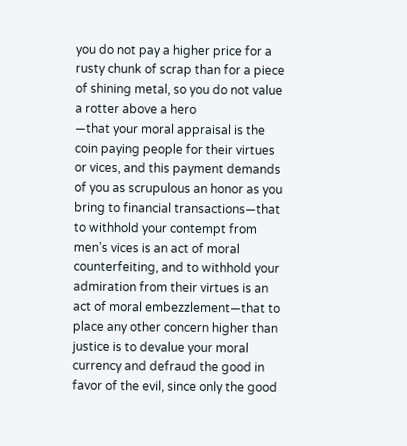you do not pay a higher price for a rusty chunk of scrap than for a piece of shining metal, so you do not value a rotter above a hero
—that your moral appraisal is the coin paying people for their virtues or vices, and this payment demands of you as scrupulous an honor as you bring to financial transactions—that to withhold your contempt from men’s vices is an act of moral counterfeiting, and to withhold your admiration from their virtues is an act of moral embezzlement—that to place any other concern higher than justice is to devalue your moral currency and defraud the good in favor of the evil, since only the good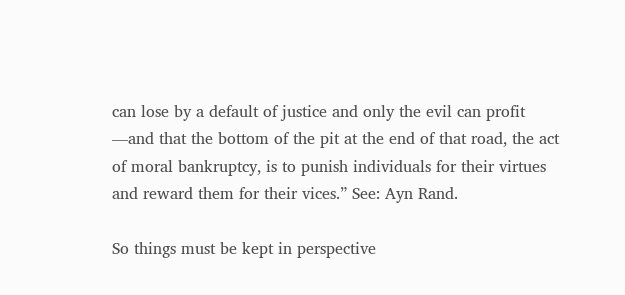can lose by a default of justice and only the evil can profit —and that the bottom of the pit at the end of that road, the act of moral bankruptcy, is to punish individuals for their virtues and reward them for their vices.” See: Ayn Rand.

So things must be kept in perspective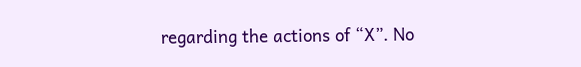regarding the actions of “X”. No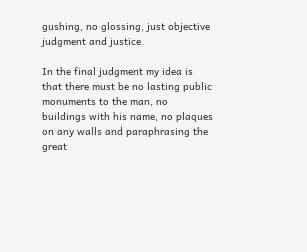gushing, no glossing, just objective judgment and justice.

In the final judgment my idea is that there must be no lasting public monuments to the man, no buildings with his name, no plaques on any walls and paraphrasing the great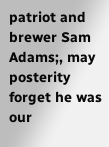patriot and brewer Sam Adams;, may posterity forget he was our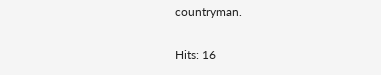countryman.

Hits: 16